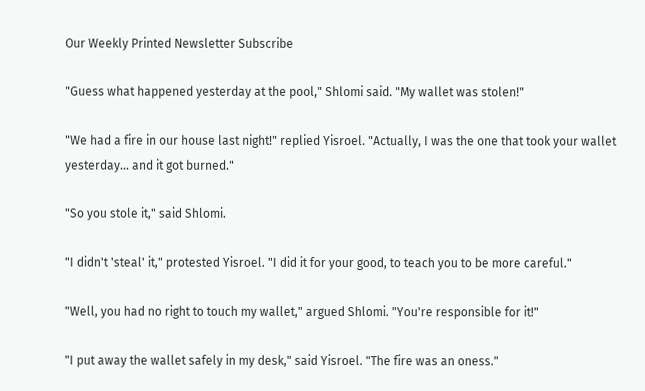Our Weekly Printed Newsletter Subscribe

"Guess what happened yesterday at the pool," Shlomi said. "My wallet was stolen!"

"We had a fire in our house last night!" replied Yisroel. "Actually, I was the one that took your wallet yesterday... and it got burned."

"So you stole it," said Shlomi.

"I didn't 'steal' it," protested Yisroel. "I did it for your good, to teach you to be more careful."

"Well, you had no right to touch my wallet," argued Shlomi. "You're responsible for it!"

"I put away the wallet safely in my desk," said Yisroel. "The fire was an oness."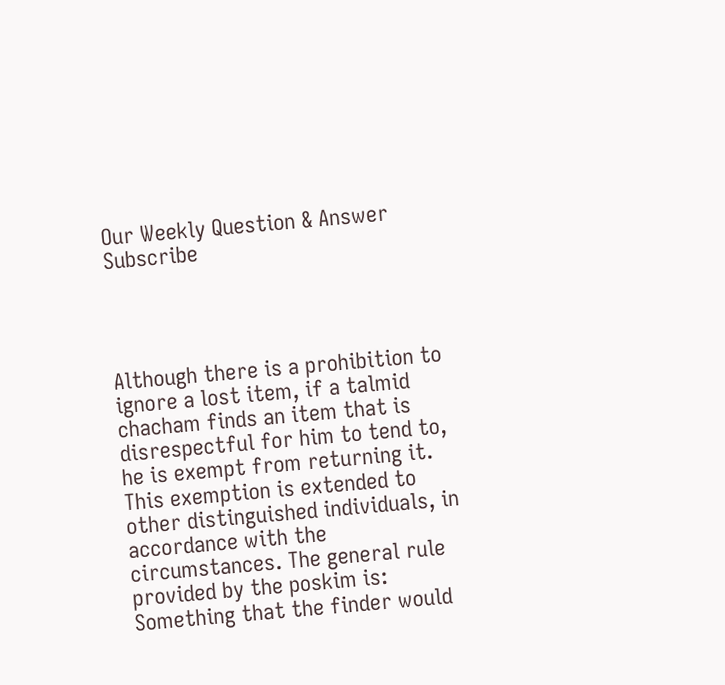Our Weekly Question & Answer Subscribe




Although there is a prohibition to ignore a lost item, if a talmid chacham finds an item that is disrespectful for him to tend to, he is exempt from returning it. This exemption is extended to other distinguished individuals, in accordance with the circumstances. The general rule provided by the poskim is: Something that the finder would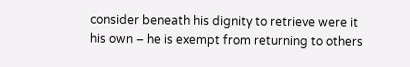consider beneath his dignity to retrieve were it his own – he is exempt from returning to others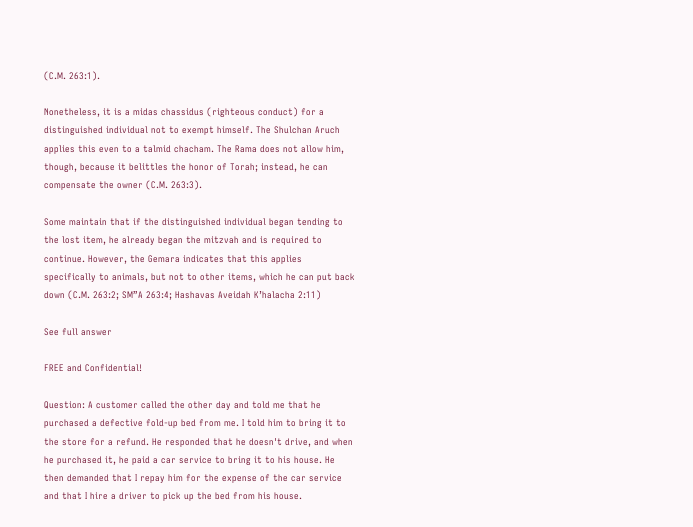(C.M. 263:1).

Nonetheless, it is a midas chassidus (righteous conduct) for a distinguished individual not to exempt himself. The Shulchan Aruch applies this even to a talmid chacham. The Rama does not allow him, though, because it belittles the honor of Torah; instead, he can compensate the owner (C.M. 263:3).

Some maintain that if the distinguished individual began tending to the lost item, he already began the mitzvah and is required to continue. However, the Gemara indicates that this applies specifically to animals, but not to other items, which he can put back down (C.M. 263:2; SM”A 263:4; Hashavas Aveidah K’halacha 2:11)

See full answer

FREE and Confidential!

Question: A customer called the other day and told me that he purchased a defective fold-up bed from me. I told him to bring it to the store for a refund. He responded that he doesn't drive, and when he purchased it, he paid a car service to bring it to his house. He then demanded that I repay him for the expense of the car service and that I hire a driver to pick up the bed from his house.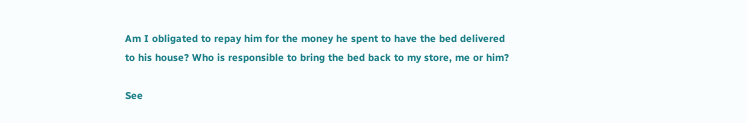Am I obligated to repay him for the money he spent to have the bed delivered to his house? Who is responsible to bring the bed back to my store, me or him?

See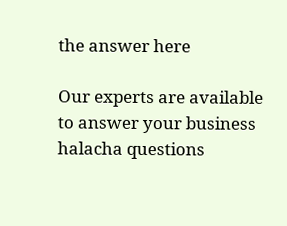the answer here

Our experts are available to answer your business halacha questions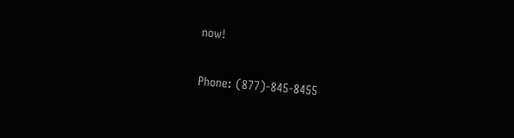now!

Phone: (877)-845-8455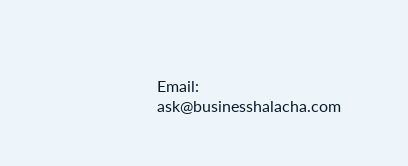Email: ask@businesshalacha.com